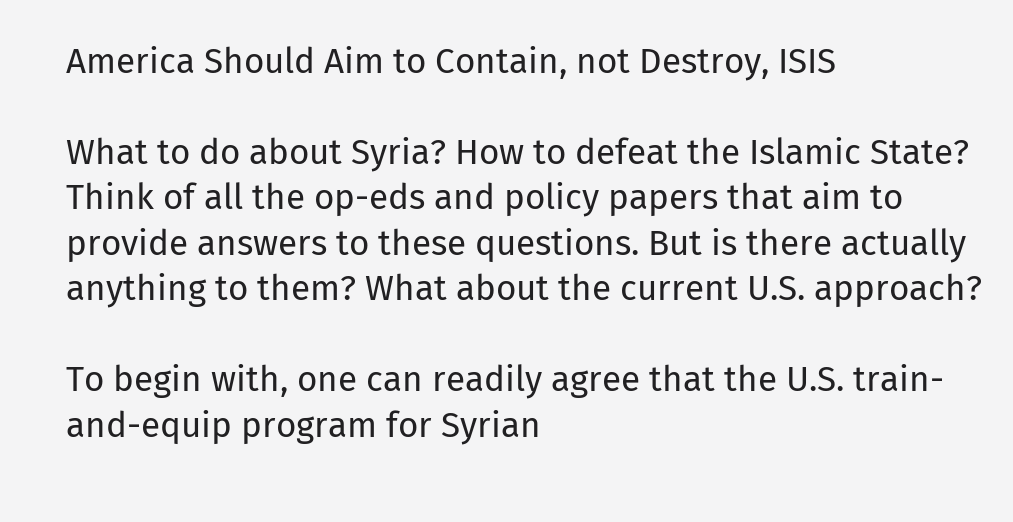America Should Aim to Contain, not Destroy, ISIS

What to do about Syria? How to defeat the Islamic State? Think of all the op-eds and policy papers that aim to provide answers to these questions. But is there actually anything to them? What about the current U.S. approach?

To begin with, one can readily agree that the U.S. train-and-equip program for Syrian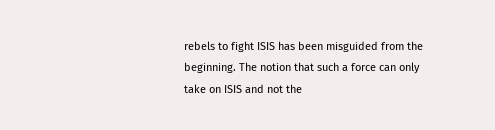rebels to fight ISIS has been misguided from the beginning. The notion that such a force can only take on ISIS and not the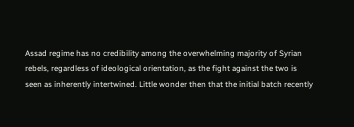Assad regime has no credibility among the overwhelming majority of Syrian rebels, regardless of ideological orientation, as the fight against the two is seen as inherently intertwined. Little wonder then that the initial batch recently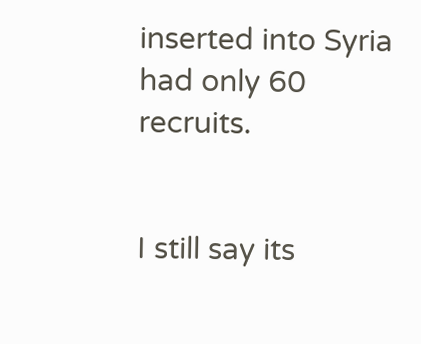inserted into Syria had only 60 recruits.


I still say its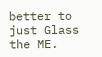better to just Glass the ME.